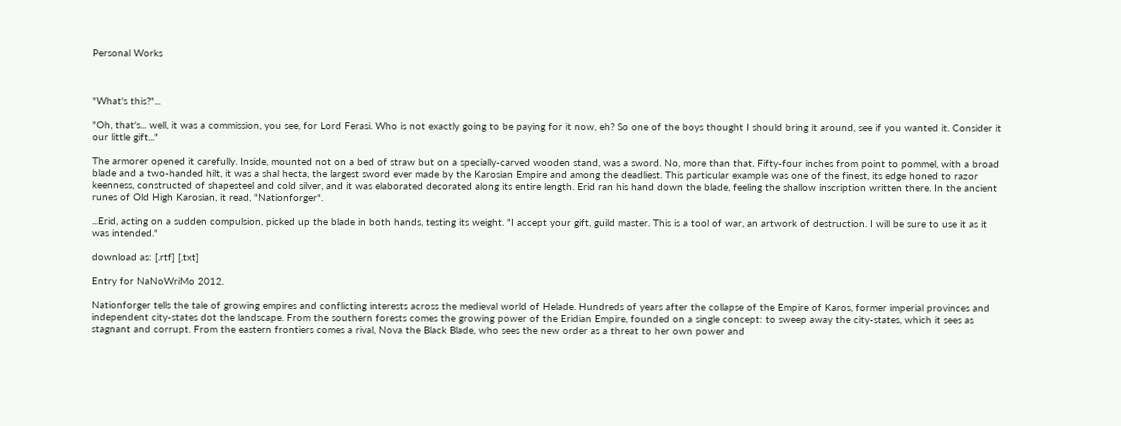Personal Works



"What's this?"...

"Oh, that's... well, it was a commission, you see, for Lord Ferasi. Who is not exactly going to be paying for it now, eh? So one of the boys thought I should bring it around, see if you wanted it. Consider it our little gift..."

The armorer opened it carefully. Inside, mounted not on a bed of straw but on a specially-carved wooden stand, was a sword. No, more than that. Fifty-four inches from point to pommel, with a broad blade and a two-handed hilt, it was a shal hecta, the largest sword ever made by the Karosian Empire and among the deadliest. This particular example was one of the finest, its edge honed to razor keenness, constructed of shapesteel and cold silver, and it was elaborated decorated along its entire length. Erid ran his hand down the blade, feeling the shallow inscription written there. In the ancient runes of Old High Karosian, it read, "Nationforger".

...Erid, acting on a sudden compulsion, picked up the blade in both hands, testing its weight. "I accept your gift, guild master. This is a tool of war, an artwork of destruction. I will be sure to use it as it was intended."

download as: [.rtf] [.txt]

Entry for NaNoWriMo 2012.

Nationforger tells the tale of growing empires and conflicting interests across the medieval world of Helade. Hundreds of years after the collapse of the Empire of Karos, former imperial provinces and independent city-states dot the landscape. From the southern forests comes the growing power of the Eridian Empire, founded on a single concept: to sweep away the city-states, which it sees as stagnant and corrupt. From the eastern frontiers comes a rival, Nova the Black Blade, who sees the new order as a threat to her own power and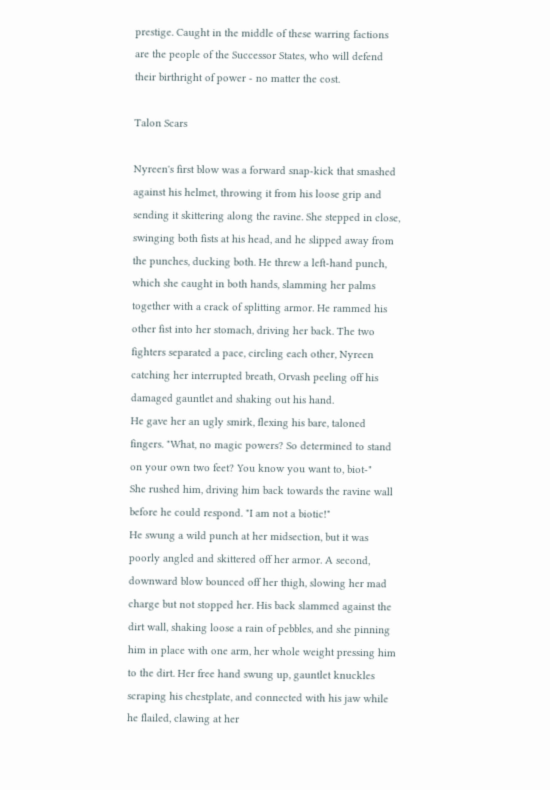prestige. Caught in the middle of these warring factions are the people of the Successor States, who will defend their birthright of power - no matter the cost.

Talon Scars

Nyreen's first blow was a forward snap-kick that smashed against his helmet, throwing it from his loose grip and sending it skittering along the ravine. She stepped in close, swinging both fists at his head, and he slipped away from the punches, ducking both. He threw a left-hand punch, which she caught in both hands, slamming her palms together with a crack of splitting armor. He rammed his other fist into her stomach, driving her back. The two fighters separated a pace, circling each other, Nyreen catching her interrupted breath, Orvash peeling off his damaged gauntlet and shaking out his hand.
He gave her an ugly smirk, flexing his bare, taloned fingers. "What, no magic powers? So determined to stand on your own two feet? You know you want to, biot-"
She rushed him, driving him back towards the ravine wall before he could respond. "I am not a biotic!"
He swung a wild punch at her midsection, but it was poorly angled and skittered off her armor. A second, downward blow bounced off her thigh, slowing her mad charge but not stopped her. His back slammed against the dirt wall, shaking loose a rain of pebbles, and she pinning him in place with one arm, her whole weight pressing him to the dirt. Her free hand swung up, gauntlet knuckles scraping his chestplate, and connected with his jaw while he flailed, clawing at her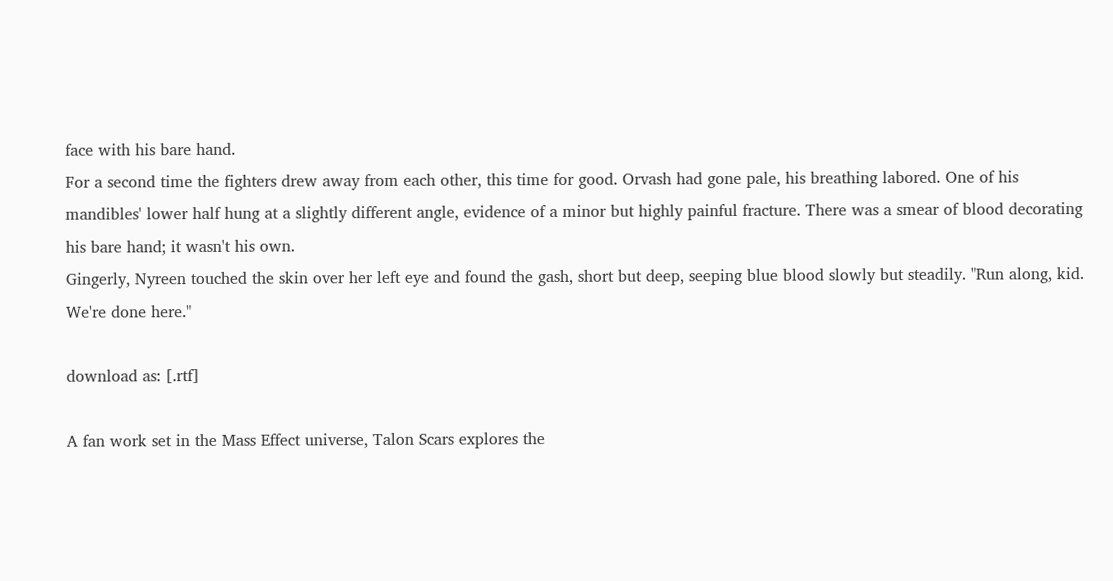face with his bare hand.
For a second time the fighters drew away from each other, this time for good. Orvash had gone pale, his breathing labored. One of his mandibles' lower half hung at a slightly different angle, evidence of a minor but highly painful fracture. There was a smear of blood decorating his bare hand; it wasn't his own.
Gingerly, Nyreen touched the skin over her left eye and found the gash, short but deep, seeping blue blood slowly but steadily. "Run along, kid. We're done here."

download as: [.rtf]

A fan work set in the Mass Effect universe, Talon Scars explores the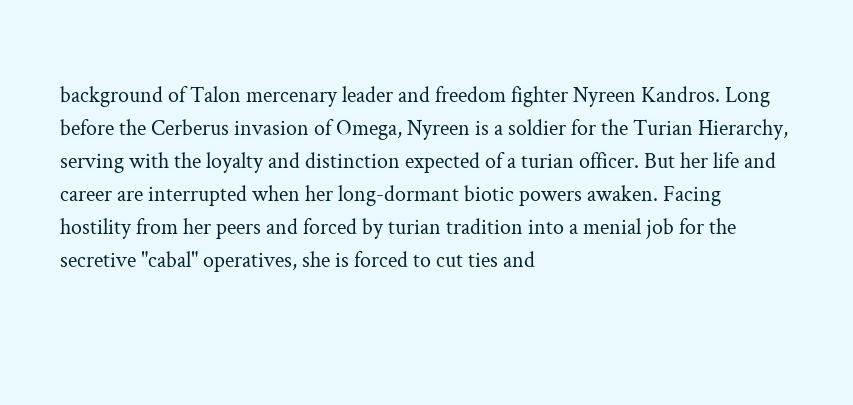background of Talon mercenary leader and freedom fighter Nyreen Kandros. Long before the Cerberus invasion of Omega, Nyreen is a soldier for the Turian Hierarchy, serving with the loyalty and distinction expected of a turian officer. But her life and career are interrupted when her long-dormant biotic powers awaken. Facing hostility from her peers and forced by turian tradition into a menial job for the secretive "cabal" operatives, she is forced to cut ties and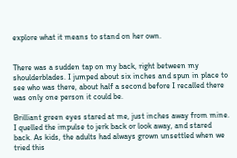explore what it means to stand on her own.


There was a sudden tap on my back, right between my shoulderblades. I jumped about six inches and spun in place to see who was there, about half a second before I recalled there was only one person it could be.

Brilliant green eyes stared at me, just inches away from mine. I quelled the impulse to jerk back or look away, and stared back. As kids, the adults had always grown unsettled when we tried this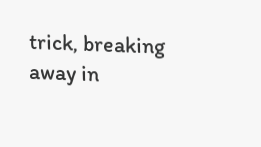trick, breaking away in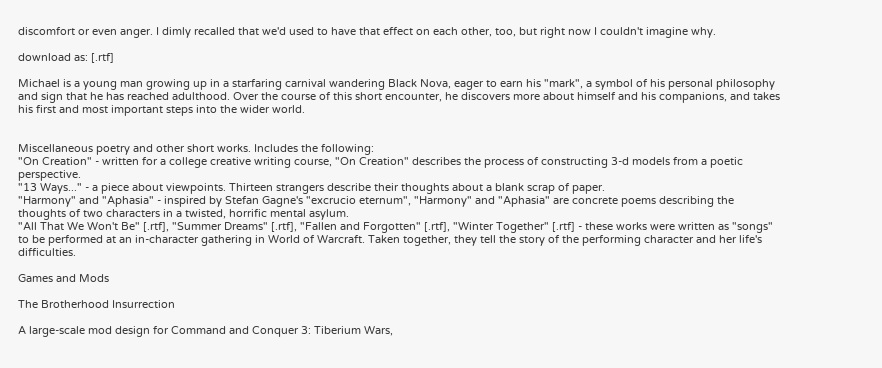discomfort or even anger. I dimly recalled that we'd used to have that effect on each other, too, but right now I couldn't imagine why.

download as: [.rtf]

Michael is a young man growing up in a starfaring carnival wandering Black Nova, eager to earn his "mark", a symbol of his personal philosophy and sign that he has reached adulthood. Over the course of this short encounter, he discovers more about himself and his companions, and takes his first and most important steps into the wider world.


Miscellaneous poetry and other short works. Includes the following:
"On Creation" - written for a college creative writing course, "On Creation" describes the process of constructing 3-d models from a poetic perspective.
"13 Ways..." - a piece about viewpoints. Thirteen strangers describe their thoughts about a blank scrap of paper.
"Harmony" and "Aphasia" - inspired by Stefan Gagne's "excrucio eternum", "Harmony" and "Aphasia" are concrete poems describing the thoughts of two characters in a twisted, horrific mental asylum.
"All That We Won't Be" [.rtf], "Summer Dreams" [.rtf], "Fallen and Forgotten" [.rtf], "Winter Together" [.rtf] - these works were written as "songs" to be performed at an in-character gathering in World of Warcraft. Taken together, they tell the story of the performing character and her life's difficulties.

Games and Mods

The Brotherhood Insurrection

A large-scale mod design for Command and Conquer 3: Tiberium Wars,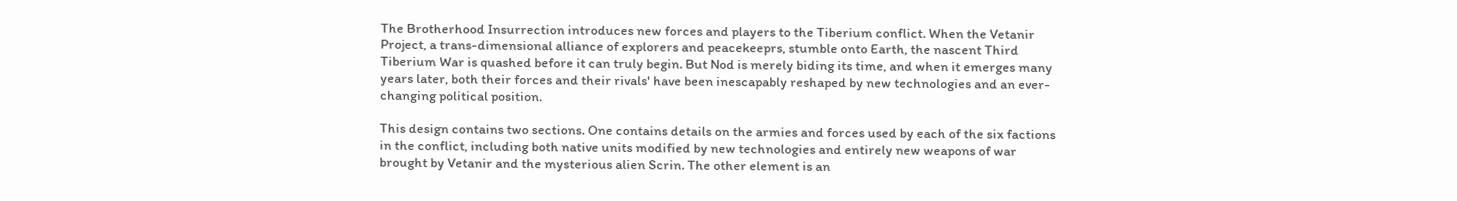The Brotherhood Insurrection introduces new forces and players to the Tiberium conflict. When the Vetanir Project, a trans-dimensional alliance of explorers and peacekeeprs, stumble onto Earth, the nascent Third Tiberium War is quashed before it can truly begin. But Nod is merely biding its time, and when it emerges many years later, both their forces and their rivals' have been inescapably reshaped by new technologies and an ever-changing political position.

This design contains two sections. One contains details on the armies and forces used by each of the six factions in the conflict, including both native units modified by new technologies and entirely new weapons of war brought by Vetanir and the mysterious alien Scrin. The other element is an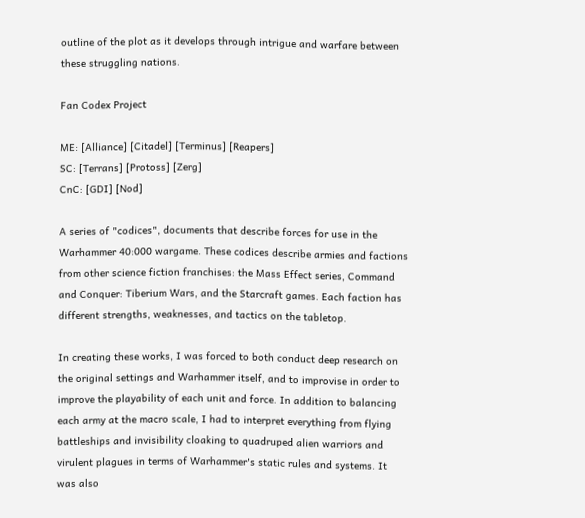outline of the plot as it develops through intrigue and warfare between these struggling nations.

Fan Codex Project

ME: [Alliance] [Citadel] [Terminus] [Reapers]
SC: [Terrans] [Protoss] [Zerg]
CnC: [GDI] [Nod]

A series of "codices", documents that describe forces for use in the Warhammer 40:000 wargame. These codices describe armies and factions from other science fiction franchises: the Mass Effect series, Command and Conquer: Tiberium Wars, and the Starcraft games. Each faction has different strengths, weaknesses, and tactics on the tabletop.

In creating these works, I was forced to both conduct deep research on the original settings and Warhammer itself, and to improvise in order to improve the playability of each unit and force. In addition to balancing each army at the macro scale, I had to interpret everything from flying battleships and invisibility cloaking to quadruped alien warriors and virulent plagues in terms of Warhammer's static rules and systems. It was also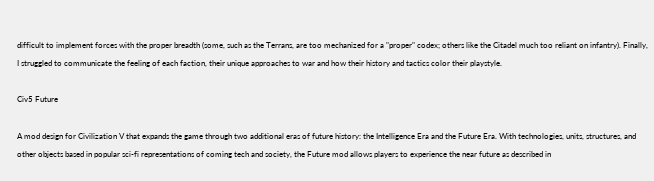difficult to implement forces with the proper breadth (some, such as the Terrans, are too mechanized for a "proper" codex; others like the Citadel much too reliant on infantry). Finally, I struggled to communicate the feeling of each faction, their unique approaches to war and how their history and tactics color their playstyle.

Civ5 Future

A mod design for Civilization V that expands the game through two additional eras of future history: the Intelligence Era and the Future Era. With technologies, units, structures, and other objects based in popular sci-fi representations of coming tech and society, the Future mod allows players to experience the near future as described in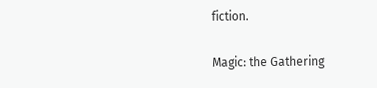fiction.

Magic: the Gathering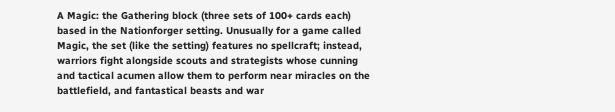A Magic: the Gathering block (three sets of 100+ cards each) based in the Nationforger setting. Unusually for a game called Magic, the set (like the setting) features no spellcraft; instead, warriors fight alongside scouts and strategists whose cunning and tactical acumen allow them to perform near miracles on the battlefield, and fantastical beasts and war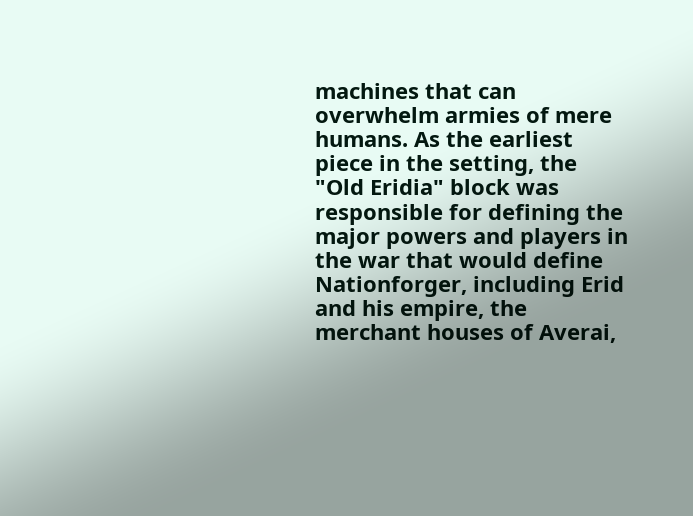machines that can overwhelm armies of mere humans. As the earliest piece in the setting, the "Old Eridia" block was responsible for defining the major powers and players in the war that would define Nationforger, including Erid and his empire, the merchant houses of Averai,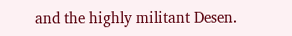and the highly militant Desen.